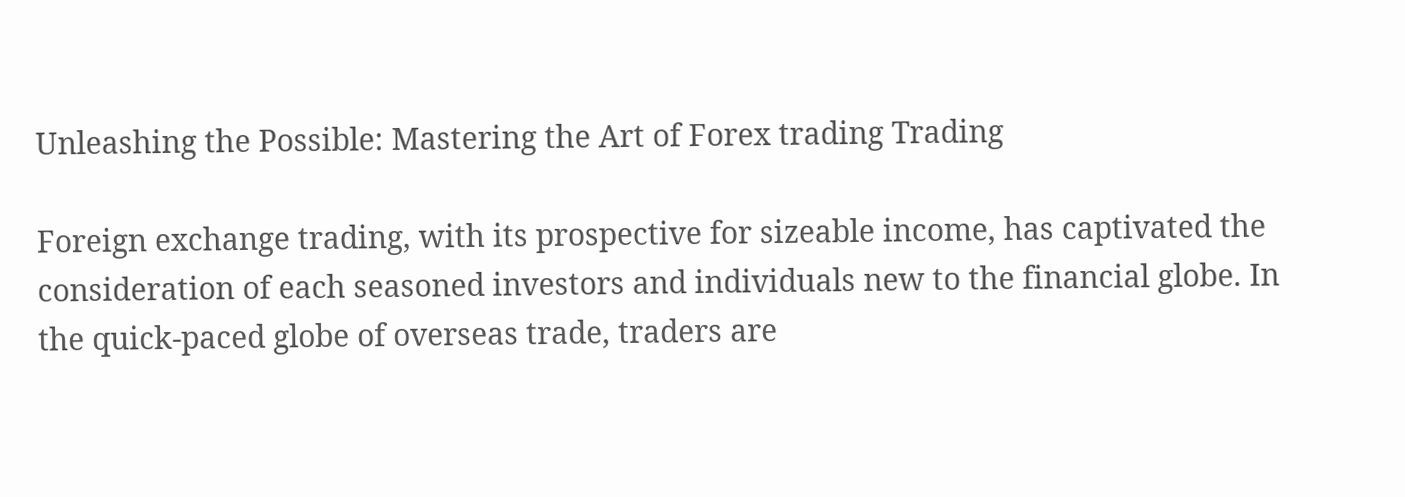Unleashing the Possible: Mastering the Art of Forex trading Trading

Foreign exchange trading, with its prospective for sizeable income, has captivated the consideration of each seasoned investors and individuals new to the financial globe. In the quick-paced globe of overseas trade, traders are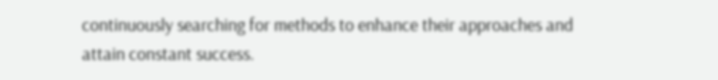continuously searching for methods to enhance their approaches and attain constant success.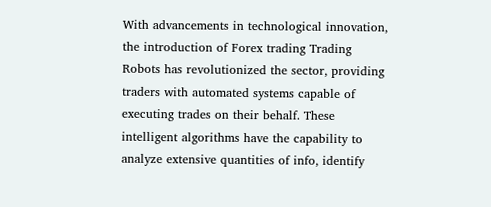With advancements in technological innovation, the introduction of Forex trading Trading Robots has revolutionized the sector, providing traders with automated systems capable of executing trades on their behalf. These intelligent algorithms have the capability to analyze extensive quantities of info, identify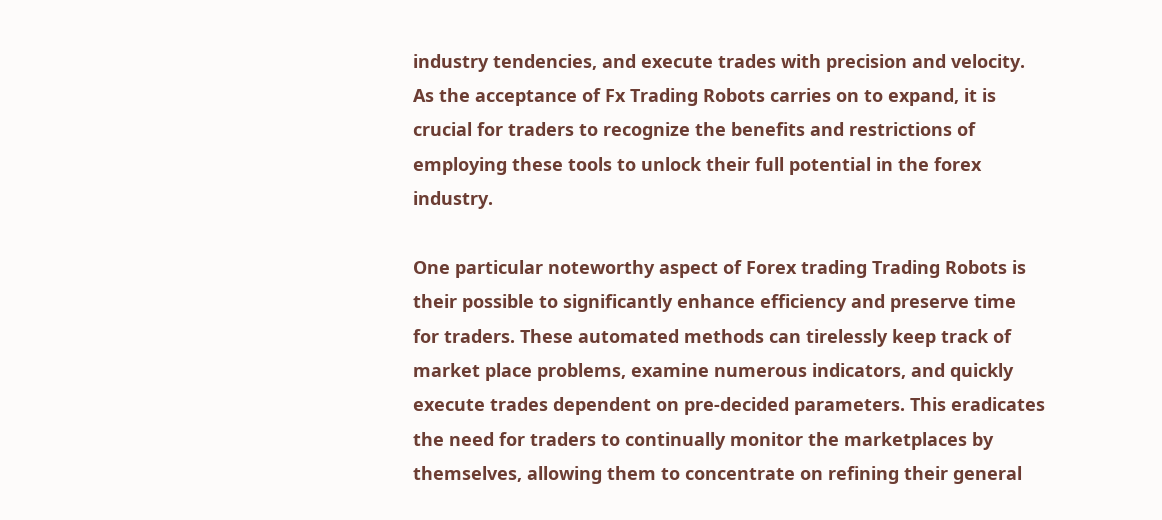industry tendencies, and execute trades with precision and velocity. As the acceptance of Fx Trading Robots carries on to expand, it is crucial for traders to recognize the benefits and restrictions of employing these tools to unlock their full potential in the forex industry.

One particular noteworthy aspect of Forex trading Trading Robots is their possible to significantly enhance efficiency and preserve time for traders. These automated methods can tirelessly keep track of market place problems, examine numerous indicators, and quickly execute trades dependent on pre-decided parameters. This eradicates the need for traders to continually monitor the marketplaces by themselves, allowing them to concentrate on refining their general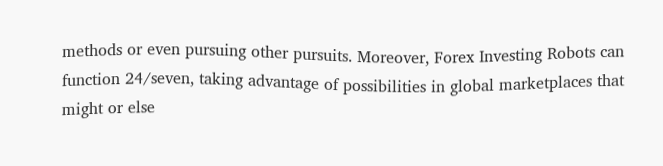methods or even pursuing other pursuits. Moreover, Forex Investing Robots can function 24/seven, taking advantage of possibilities in global marketplaces that might or else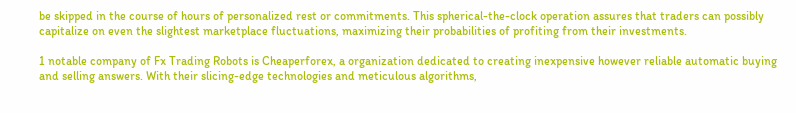be skipped in the course of hours of personalized rest or commitments. This spherical-the-clock operation assures that traders can possibly capitalize on even the slightest marketplace fluctuations, maximizing their probabilities of profiting from their investments.

1 notable company of Fx Trading Robots is Cheaperforex, a organization dedicated to creating inexpensive however reliable automatic buying and selling answers. With their slicing-edge technologies and meticulous algorithms,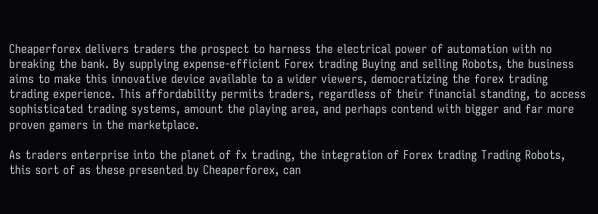Cheaperforex delivers traders the prospect to harness the electrical power of automation with no breaking the bank. By supplying expense-efficient Forex trading Buying and selling Robots, the business aims to make this innovative device available to a wider viewers, democratizing the forex trading trading experience. This affordability permits traders, regardless of their financial standing, to access sophisticated trading systems, amount the playing area, and perhaps contend with bigger and far more proven gamers in the marketplace.

As traders enterprise into the planet of fx trading, the integration of Forex trading Trading Robots, this sort of as these presented by Cheaperforex, can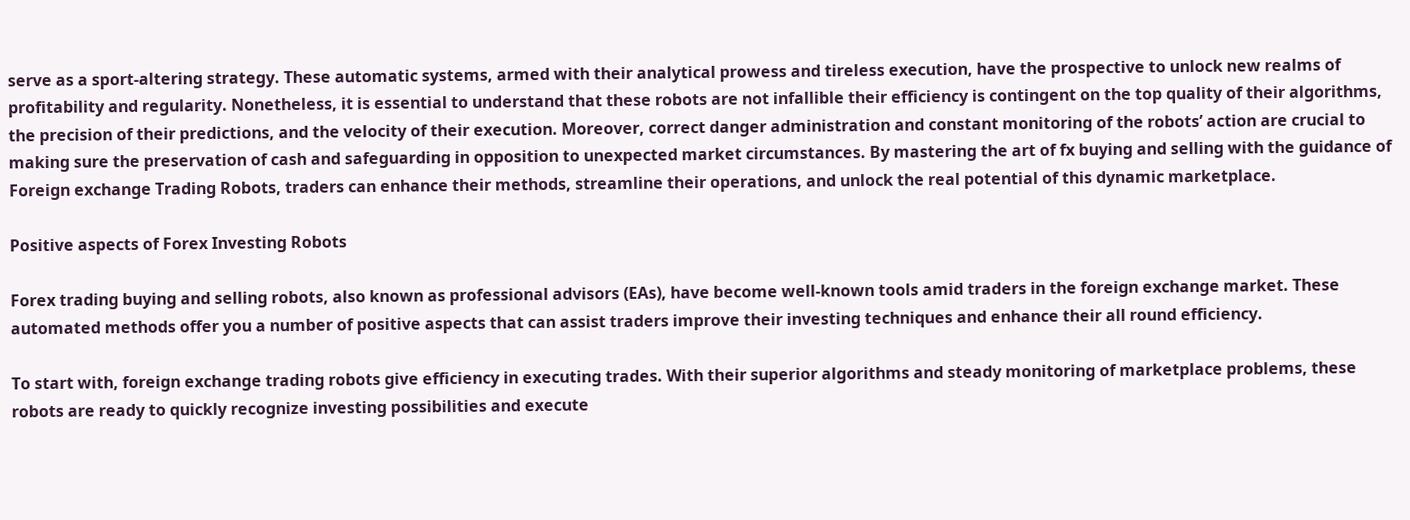serve as a sport-altering strategy. These automatic systems, armed with their analytical prowess and tireless execution, have the prospective to unlock new realms of profitability and regularity. Nonetheless, it is essential to understand that these robots are not infallible their efficiency is contingent on the top quality of their algorithms, the precision of their predictions, and the velocity of their execution. Moreover, correct danger administration and constant monitoring of the robots’ action are crucial to making sure the preservation of cash and safeguarding in opposition to unexpected market circumstances. By mastering the art of fx buying and selling with the guidance of Foreign exchange Trading Robots, traders can enhance their methods, streamline their operations, and unlock the real potential of this dynamic marketplace.

Positive aspects of Forex Investing Robots

Forex trading buying and selling robots, also known as professional advisors (EAs), have become well-known tools amid traders in the foreign exchange market. These automated methods offer you a number of positive aspects that can assist traders improve their investing techniques and enhance their all round efficiency.

To start with, foreign exchange trading robots give efficiency in executing trades. With their superior algorithms and steady monitoring of marketplace problems, these robots are ready to quickly recognize investing possibilities and execute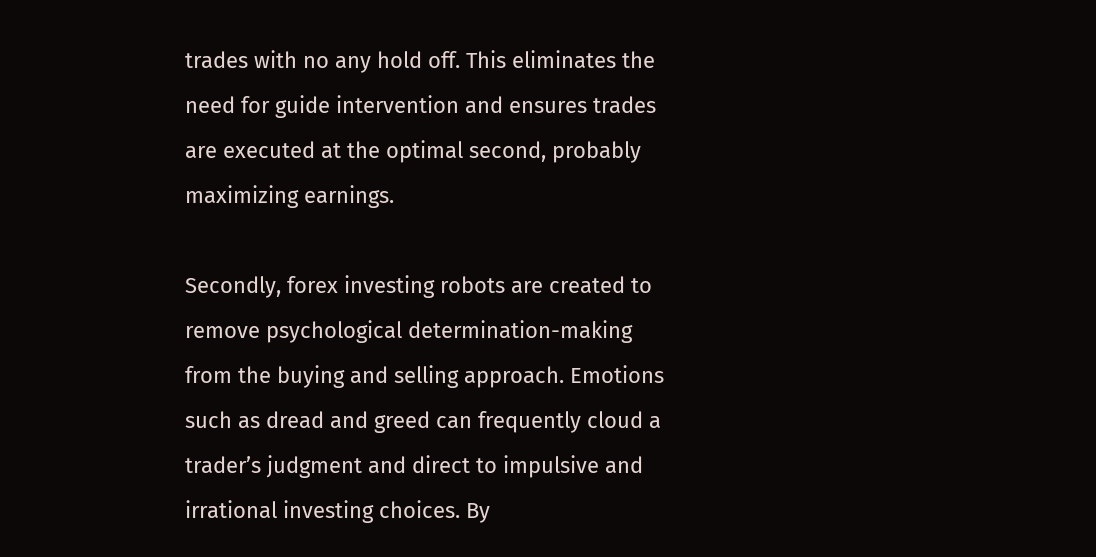trades with no any hold off. This eliminates the need for guide intervention and ensures trades are executed at the optimal second, probably maximizing earnings.

Secondly, forex investing robots are created to remove psychological determination-making from the buying and selling approach. Emotions such as dread and greed can frequently cloud a trader’s judgment and direct to impulsive and irrational investing choices. By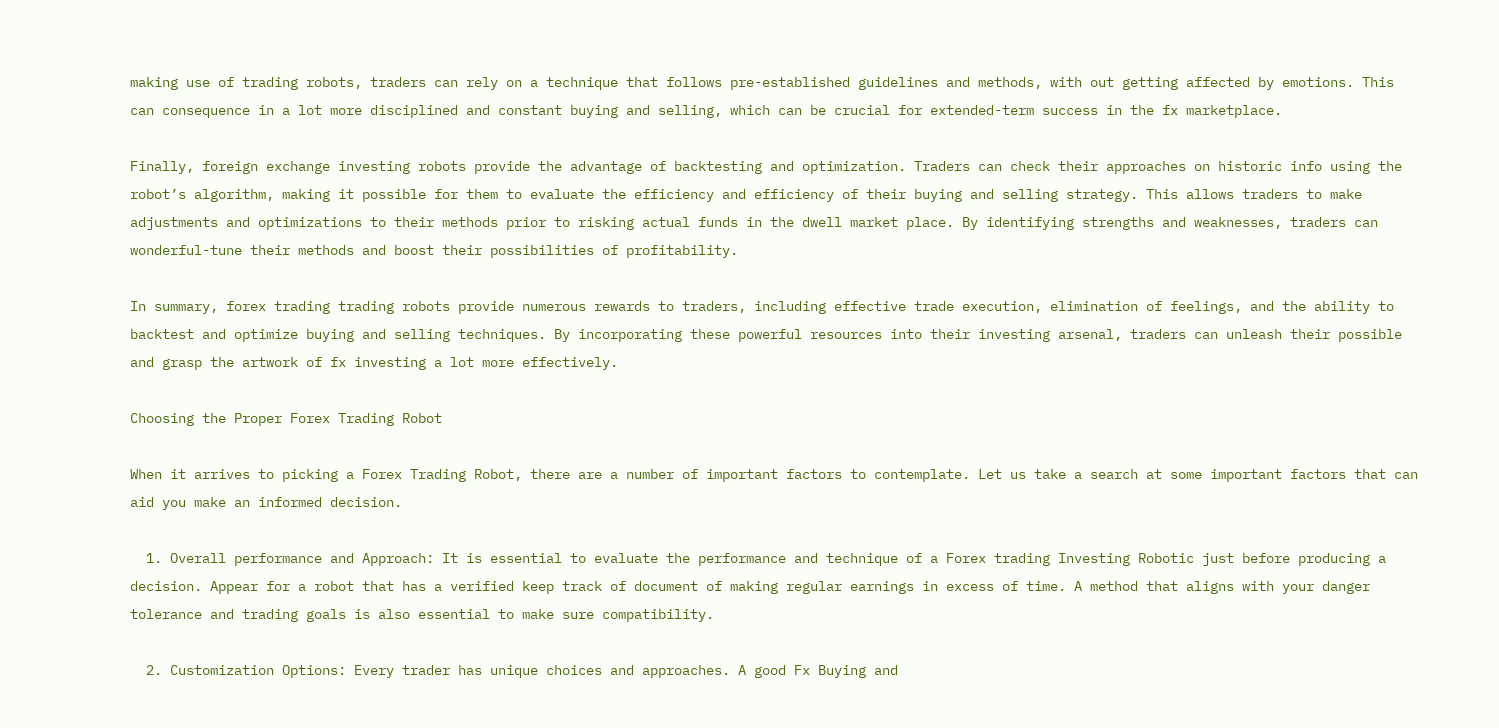making use of trading robots, traders can rely on a technique that follows pre-established guidelines and methods, with out getting affected by emotions. This can consequence in a lot more disciplined and constant buying and selling, which can be crucial for extended-term success in the fx marketplace.

Finally, foreign exchange investing robots provide the advantage of backtesting and optimization. Traders can check their approaches on historic info using the robot’s algorithm, making it possible for them to evaluate the efficiency and efficiency of their buying and selling strategy. This allows traders to make adjustments and optimizations to their methods prior to risking actual funds in the dwell market place. By identifying strengths and weaknesses, traders can wonderful-tune their methods and boost their possibilities of profitability.

In summary, forex trading trading robots provide numerous rewards to traders, including effective trade execution, elimination of feelings, and the ability to backtest and optimize buying and selling techniques. By incorporating these powerful resources into their investing arsenal, traders can unleash their possible and grasp the artwork of fx investing a lot more effectively.

Choosing the Proper Forex Trading Robot

When it arrives to picking a Forex Trading Robot, there are a number of important factors to contemplate. Let us take a search at some important factors that can aid you make an informed decision.

  1. Overall performance and Approach: It is essential to evaluate the performance and technique of a Forex trading Investing Robotic just before producing a decision. Appear for a robot that has a verified keep track of document of making regular earnings in excess of time. A method that aligns with your danger tolerance and trading goals is also essential to make sure compatibility.

  2. Customization Options: Every trader has unique choices and approaches. A good Fx Buying and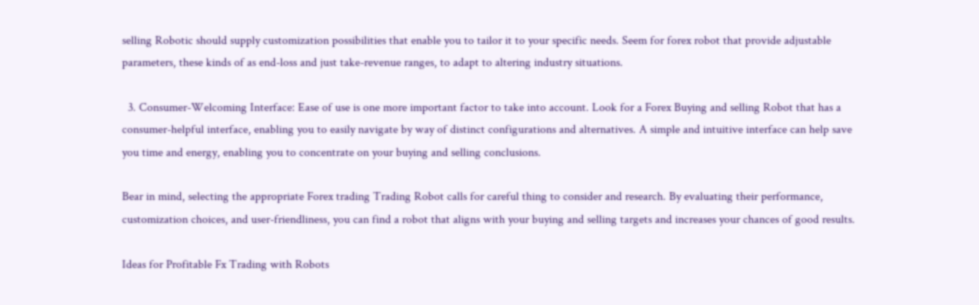selling Robotic should supply customization possibilities that enable you to tailor it to your specific needs. Seem for forex robot that provide adjustable parameters, these kinds of as end-loss and just take-revenue ranges, to adapt to altering industry situations.

  3. Consumer-Welcoming Interface: Ease of use is one more important factor to take into account. Look for a Forex Buying and selling Robot that has a consumer-helpful interface, enabling you to easily navigate by way of distinct configurations and alternatives. A simple and intuitive interface can help save you time and energy, enabling you to concentrate on your buying and selling conclusions.

Bear in mind, selecting the appropriate Forex trading Trading Robot calls for careful thing to consider and research. By evaluating their performance, customization choices, and user-friendliness, you can find a robot that aligns with your buying and selling targets and increases your chances of good results.

Ideas for Profitable Fx Trading with Robots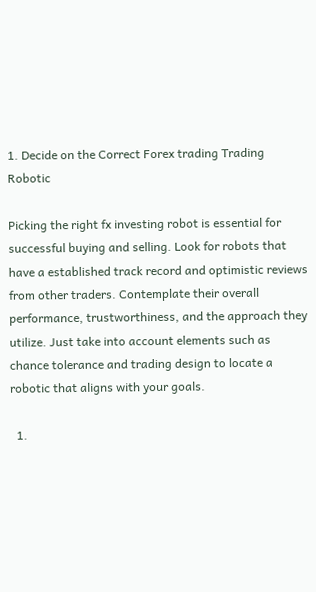1. Decide on the Correct Forex trading Trading Robotic

Picking the right fx investing robot is essential for successful buying and selling. Look for robots that have a established track record and optimistic reviews from other traders. Contemplate their overall performance, trustworthiness, and the approach they utilize. Just take into account elements such as chance tolerance and trading design to locate a robotic that aligns with your goals.

  1.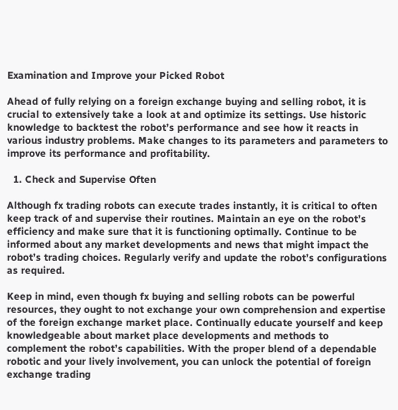Examination and Improve your Picked Robot

Ahead of fully relying on a foreign exchange buying and selling robot, it is crucial to extensively take a look at and optimize its settings. Use historic knowledge to backtest the robot’s performance and see how it reacts in various industry problems. Make changes to its parameters and parameters to improve its performance and profitability.

  1. Check and Supervise Often

Although fx trading robots can execute trades instantly, it is critical to often keep track of and supervise their routines. Maintain an eye on the robot’s efficiency and make sure that it is functioning optimally. Continue to be informed about any market developments and news that might impact the robot’s trading choices. Regularly verify and update the robot’s configurations as required.

Keep in mind, even though fx buying and selling robots can be powerful resources, they ought to not exchange your own comprehension and expertise of the foreign exchange market place. Continually educate yourself and keep knowledgeable about market place developments and methods to complement the robot’s capabilities. With the proper blend of a dependable robotic and your lively involvement, you can unlock the potential of foreign exchange trading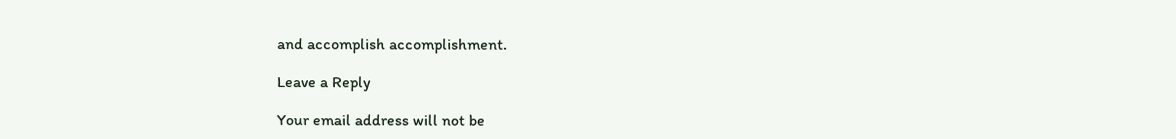and accomplish accomplishment.

Leave a Reply

Your email address will not be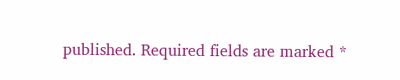published. Required fields are marked *